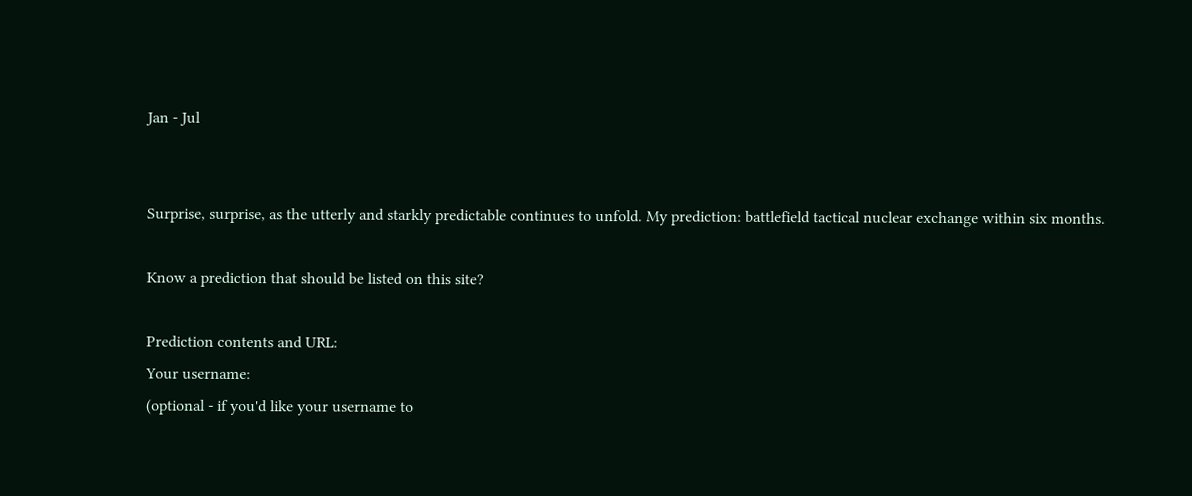Jan - Jul


Surprise, surprise, as the utterly and starkly predictable continues to unfold. My prediction: battlefield tactical nuclear exchange within six months.

Know a prediction that should be listed on this site?

Prediction contents and URL:
Your username:
(optional - if you'd like your username to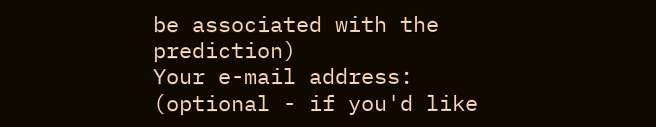be associated with the prediction)
Your e-mail address:
(optional - if you'd like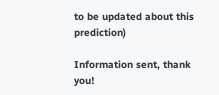to be updated about this prediction)

Information sent, thank you!